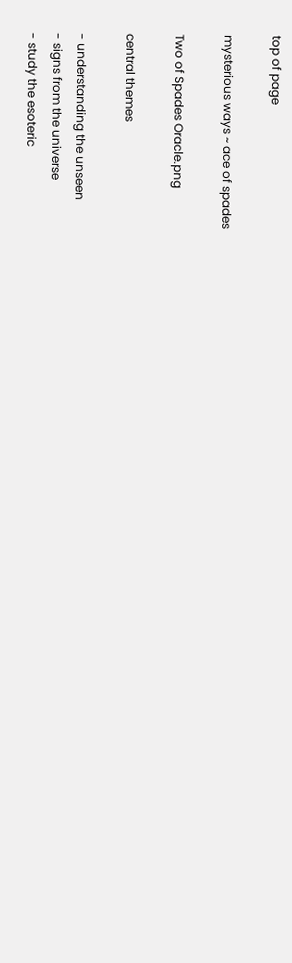top of page

mysterious ways ~ ace of spades

Two of Spades Oracle.png

central themes

- understanding the unseen
- signs from the universe
- study the esoteric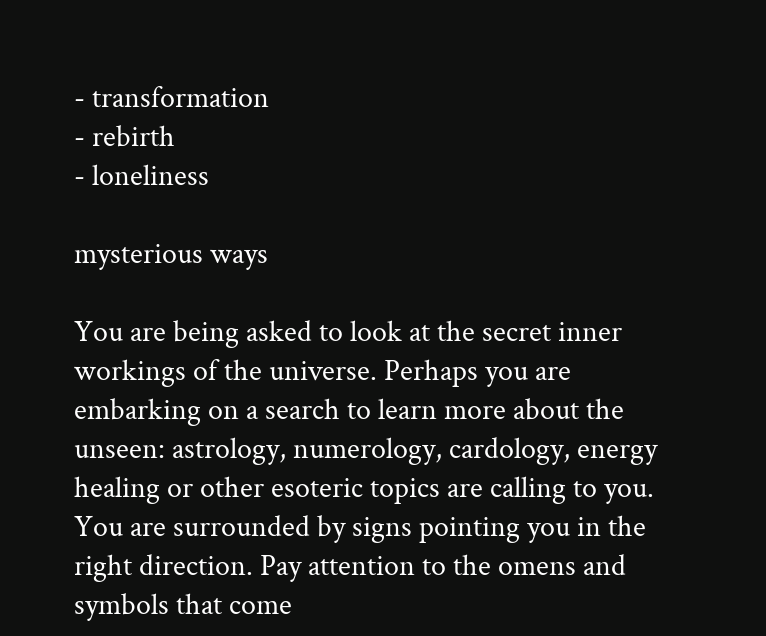- transformation
- rebirth
- loneliness

mysterious ways

You are being asked to look at the secret inner workings of the universe. Perhaps you are embarking on a search to learn more about the unseen: astrology, numerology, cardology, energy healing or other esoteric topics are calling to you. You are surrounded by signs pointing you in the right direction. Pay attention to the omens and symbols that come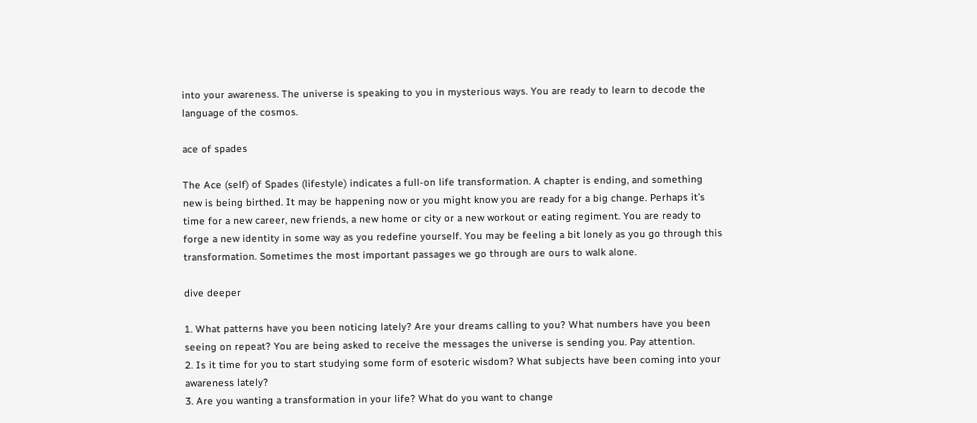into your awareness. The universe is speaking to you in mysterious ways. You are ready to learn to decode the language of the cosmos.

ace of spades

The Ace (self) of Spades (lifestyle) indicates a full-on life transformation. A chapter is ending, and something new is being birthed. It may be happening now or you might know you are ready for a big change. Perhaps it’s time for a new career, new friends, a new home or city or a new workout or eating regiment. You are ready to forge a new identity in some way as you redefine yourself. You may be feeling a bit lonely as you go through this transformation. Sometimes the most important passages we go through are ours to walk alone.

dive deeper

1. What patterns have you been noticing lately? Are your dreams calling to you? What numbers have you been seeing on repeat? You are being asked to receive the messages the universe is sending you. Pay attention.
2. Is it time for you to start studying some form of esoteric wisdom? What subjects have been coming into your awareness lately?
3. Are you wanting a transformation in your life? What do you want to change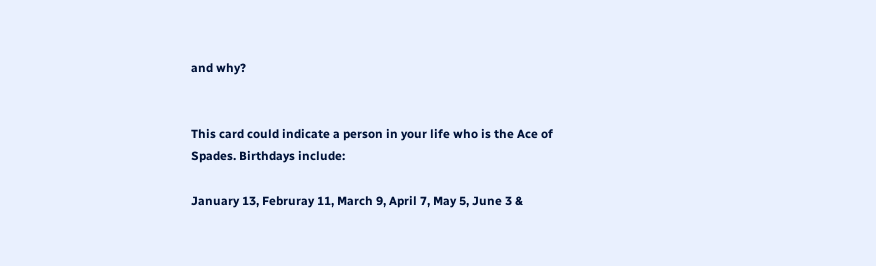and why?


This card could indicate a person in your life who is the Ace of Spades. Birthdays include:

January 13, Februray 11, March 9, April 7, May 5, June 3 &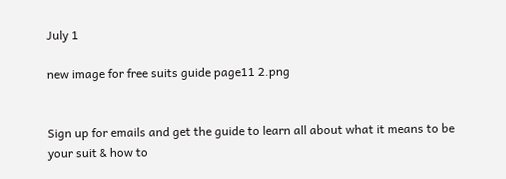July 1

new image for free suits guide page11 2.png


Sign up for emails and get the guide to learn all about what it means to be your suit & how to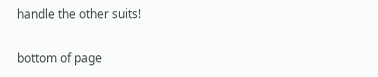handle the other suits!

bottom of page